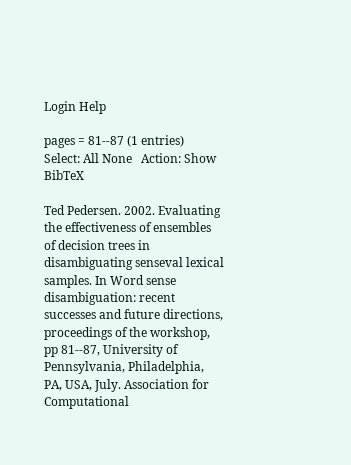Login Help

pages = 81--87 (1 entries)  Select: All None   Action: Show BibTeX

Ted Pedersen. 2002. Evaluating the effectiveness of ensembles of decision trees in disambiguating senseval lexical samples. In Word sense disambiguation: recent successes and future directions, proceedings of the workshop, pp 81--87, University of Pennsylvania, Philadelphia, PA, USA, July. Association for Computational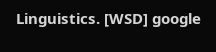Linguistics. [WSD] google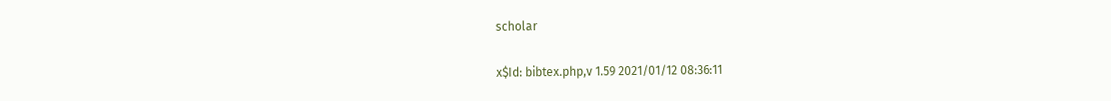scholar

x$Id: bibtex.php,v 1.59 2021/01/12 08:36:11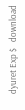dyuret Exp $   download